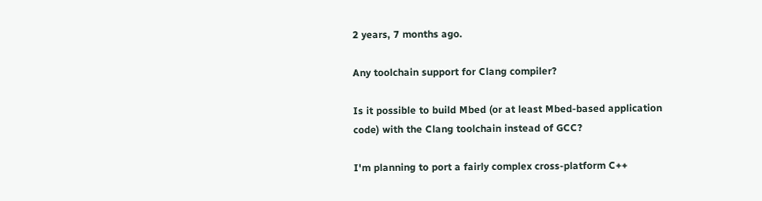2 years, 7 months ago.

Any toolchain support for Clang compiler?

Is it possible to build Mbed (or at least Mbed-based application code) with the Clang toolchain instead of GCC?

I'm planning to port a fairly complex cross-platform C++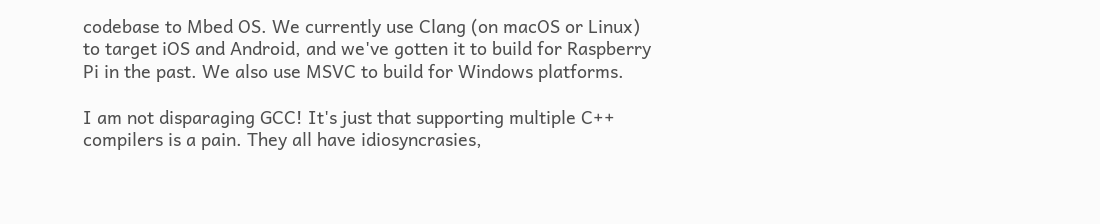codebase to Mbed OS. We currently use Clang (on macOS or Linux) to target iOS and Android, and we've gotten it to build for Raspberry Pi in the past. We also use MSVC to build for Windows platforms.

I am not disparaging GCC! It's just that supporting multiple C++ compilers is a pain. They all have idiosyncrasies,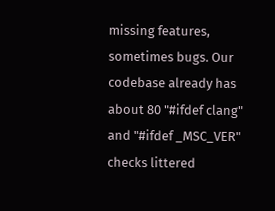missing features, sometimes bugs. Our codebase already has about 80 "#ifdef clang" and "#ifdef _MSC_VER" checks littered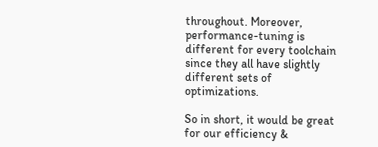throughout. Moreover, performance-tuning is different for every toolchain since they all have slightly different sets of optimizations.

So in short, it would be great for our efficiency &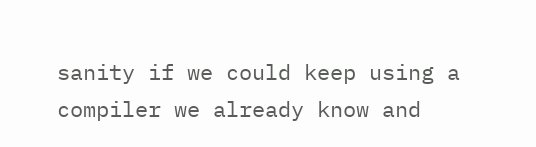sanity if we could keep using a compiler we already know and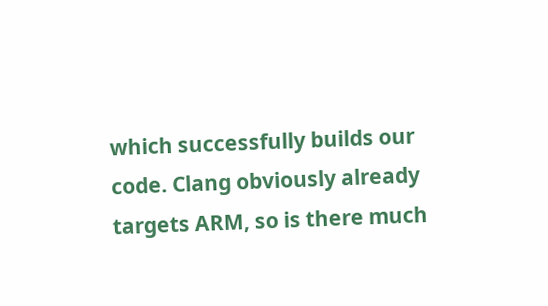which successfully builds our code. Clang obviously already targets ARM, so is there much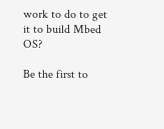work to do to get it to build Mbed OS?

Be the first to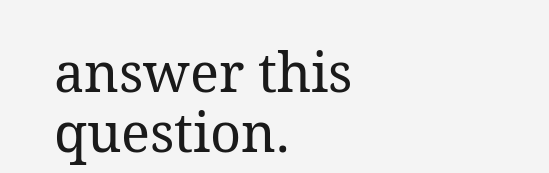answer this question.